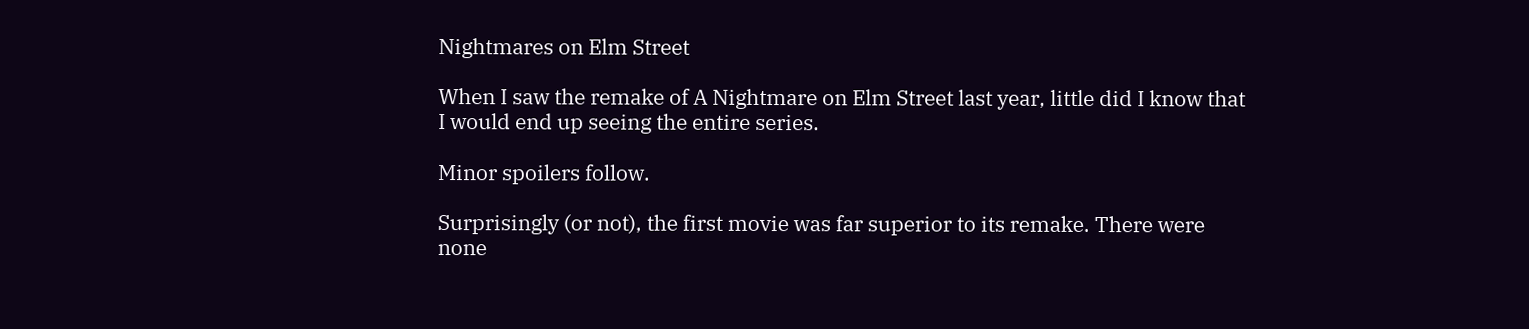Nightmares on Elm Street

When I saw the remake of A Nightmare on Elm Street last year, little did I know that I would end up seeing the entire series.

Minor spoilers follow.

Surprisingly (or not), the first movie was far superior to its remake. There were none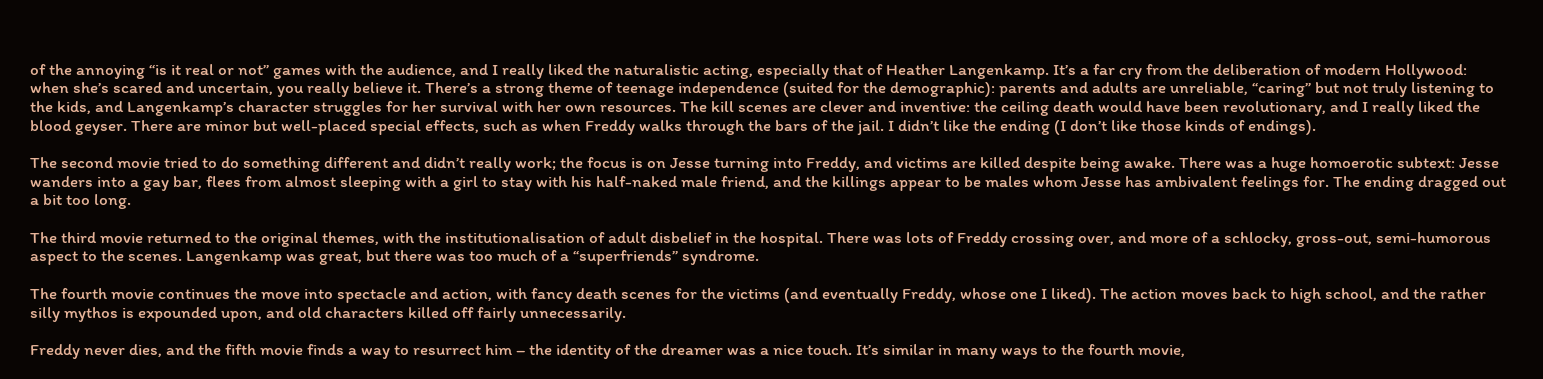of the annoying “is it real or not” games with the audience, and I really liked the naturalistic acting, especially that of Heather Langenkamp. It’s a far cry from the deliberation of modern Hollywood: when she’s scared and uncertain, you really believe it. There’s a strong theme of teenage independence (suited for the demographic): parents and adults are unreliable, “caring” but not truly listening to the kids, and Langenkamp’s character struggles for her survival with her own resources. The kill scenes are clever and inventive: the ceiling death would have been revolutionary, and I really liked the blood geyser. There are minor but well-placed special effects, such as when Freddy walks through the bars of the jail. I didn’t like the ending (I don’t like those kinds of endings).

The second movie tried to do something different and didn’t really work; the focus is on Jesse turning into Freddy, and victims are killed despite being awake. There was a huge homoerotic subtext: Jesse wanders into a gay bar, flees from almost sleeping with a girl to stay with his half-naked male friend, and the killings appear to be males whom Jesse has ambivalent feelings for. The ending dragged out a bit too long.

The third movie returned to the original themes, with the institutionalisation of adult disbelief in the hospital. There was lots of Freddy crossing over, and more of a schlocky, gross-out, semi-humorous aspect to the scenes. Langenkamp was great, but there was too much of a “superfriends” syndrome.

The fourth movie continues the move into spectacle and action, with fancy death scenes for the victims (and eventually Freddy, whose one I liked). The action moves back to high school, and the rather silly mythos is expounded upon, and old characters killed off fairly unnecessarily.

Freddy never dies, and the fifth movie finds a way to resurrect him – the identity of the dreamer was a nice touch. It’s similar in many ways to the fourth movie,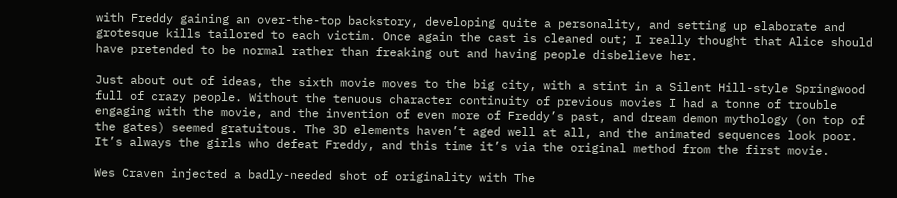with Freddy gaining an over-the-top backstory, developing quite a personality, and setting up elaborate and grotesque kills tailored to each victim. Once again the cast is cleaned out; I really thought that Alice should have pretended to be normal rather than freaking out and having people disbelieve her.

Just about out of ideas, the sixth movie moves to the big city, with a stint in a Silent Hill-style Springwood full of crazy people. Without the tenuous character continuity of previous movies I had a tonne of trouble engaging with the movie, and the invention of even more of Freddy’s past, and dream demon mythology (on top of the gates) seemed gratuitous. The 3D elements haven’t aged well at all, and the animated sequences look poor. It’s always the girls who defeat Freddy, and this time it’s via the original method from the first movie.

Wes Craven injected a badly-needed shot of originality with The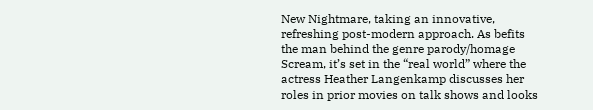New Nightmare, taking an innovative, refreshing post-modern approach. As befits the man behind the genre parody/homage Scream, it’s set in the “real world” where the actress Heather Langenkamp discusses her roles in prior movies on talk shows and looks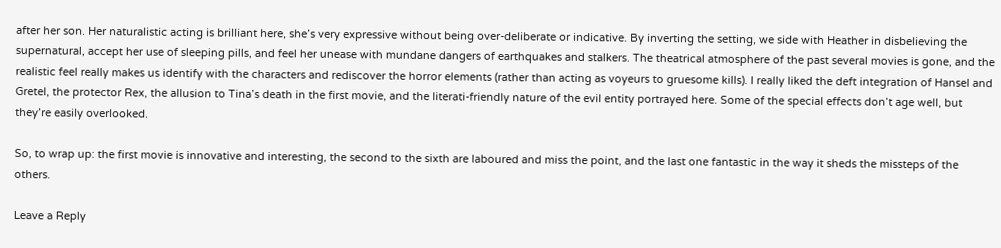after her son. Her naturalistic acting is brilliant here, she’s very expressive without being over-deliberate or indicative. By inverting the setting, we side with Heather in disbelieving the supernatural, accept her use of sleeping pills, and feel her unease with mundane dangers of earthquakes and stalkers. The theatrical atmosphere of the past several movies is gone, and the realistic feel really makes us identify with the characters and rediscover the horror elements (rather than acting as voyeurs to gruesome kills). I really liked the deft integration of Hansel and Gretel, the protector Rex, the allusion to Tina’s death in the first movie, and the literati-friendly nature of the evil entity portrayed here. Some of the special effects don’t age well, but they’re easily overlooked.

So, to wrap up: the first movie is innovative and interesting, the second to the sixth are laboured and miss the point, and the last one fantastic in the way it sheds the missteps of the others.

Leave a Reply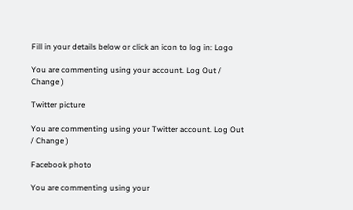Fill in your details below or click an icon to log in: Logo

You are commenting using your account. Log Out / Change )

Twitter picture

You are commenting using your Twitter account. Log Out / Change )

Facebook photo

You are commenting using your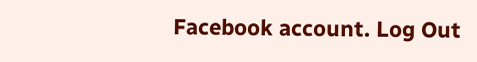Facebook account. Log Out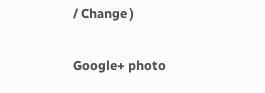/ Change )

Google+ photo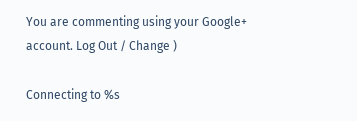You are commenting using your Google+ account. Log Out / Change )

Connecting to %s